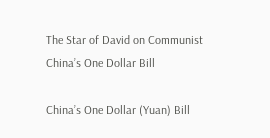The Star of David on Communist China’s One Dollar Bill

China’s One Dollar (Yuan) Bill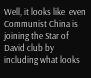Well, it looks like  even Communist China is joining the Star of David club by including what looks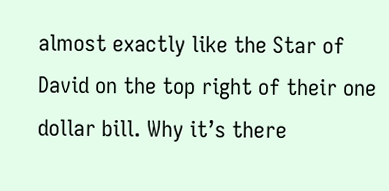almost exactly like the Star of David on the top right of their one dollar bill. Why it’s there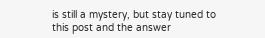is still a mystery, but stay tuned to this post and the answer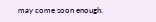may come soon enough.